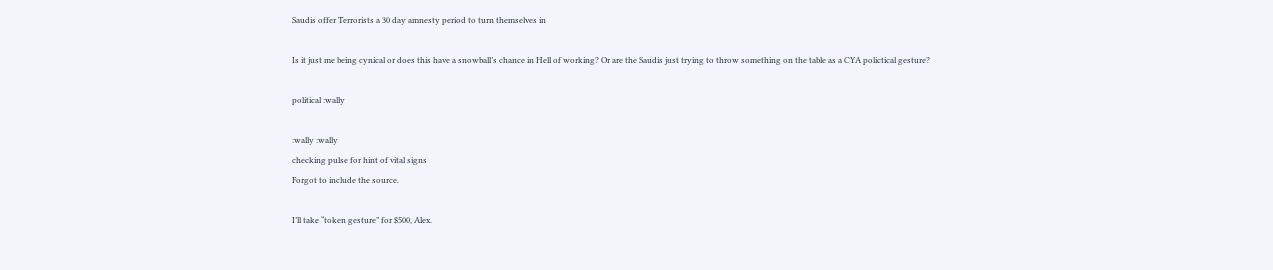Saudis offer Terrorists a 30 day amnesty period to turn themselves in

Is it just me being cynical or does this have a snowball’s chance in Hell of working? Or are the Saudis just trying to throw something on the table as a CYA polictical gesture?

political :wally

:wally :wally
checking pulse for hint of vital signs
Forgot to include the source.

I’ll take “token gesture” for $500, Alex.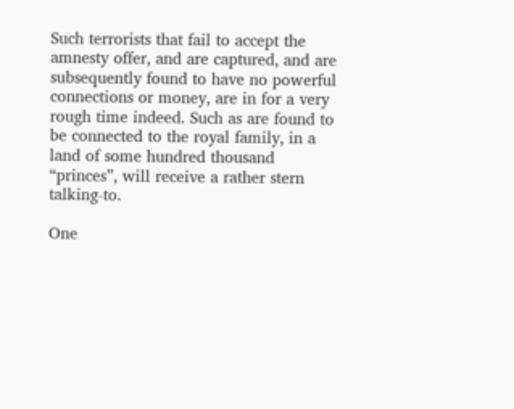Such terrorists that fail to accept the amnesty offer, and are captured, and are subsequently found to have no powerful connections or money, are in for a very rough time indeed. Such as are found to be connected to the royal family, in a land of some hundred thousand “princes”, will receive a rather stern talking-to.

One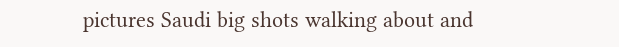pictures Saudi big shots walking about and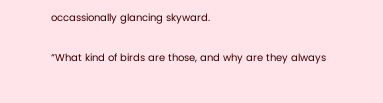occassionally glancing skyward.

“What kind of birds are those, and why are they always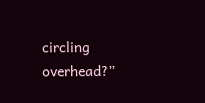circling overhead?”